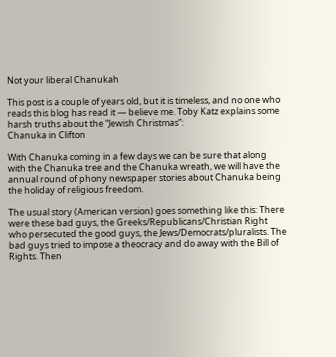Not your liberal Chanukah

This post is a couple of years old, but it is timeless, and no one who reads this blog has read it — believe me. Toby Katz explains some harsh truths about the “Jewish Christmas”:
Chanuka in Clifton

With Chanuka coming in a few days we can be sure that along with the Chanuka tree and the Chanuka wreath, we will have the annual round of phony newspaper stories about Chanuka being the holiday of religious freedom.

The usual story (American version) goes something like this: There were these bad guys, the Greeks/Republicans/Christian Right who persecuted the good guys, the Jews/Democrats/pluralists. The bad guys tried to impose a theocracy and do away with the Bill of Rights. Then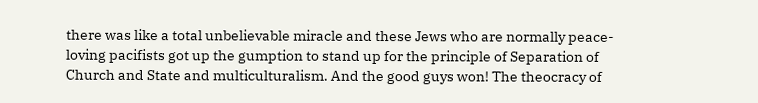there was like a total unbelievable miracle and these Jews who are normally peace-loving pacifists got up the gumption to stand up for the principle of Separation of Church and State and multiculturalism. And the good guys won! The theocracy of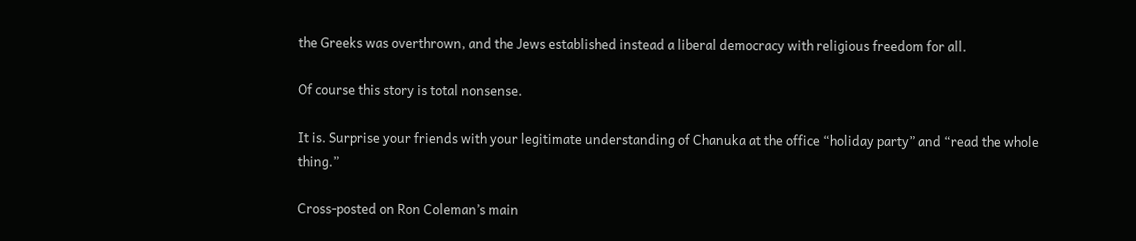the Greeks was overthrown, and the Jews established instead a liberal democracy with religious freedom for all.

Of course this story is total nonsense.

It is. Surprise your friends with your legitimate understanding of Chanuka at the office “holiday party” and “read the whole thing.”

Cross-posted on Ron Coleman’s main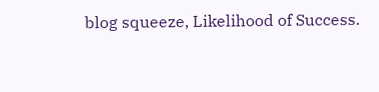blog squeeze, Likelihood of Success.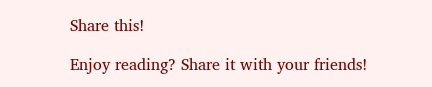Share this!

Enjoy reading? Share it with your friends!